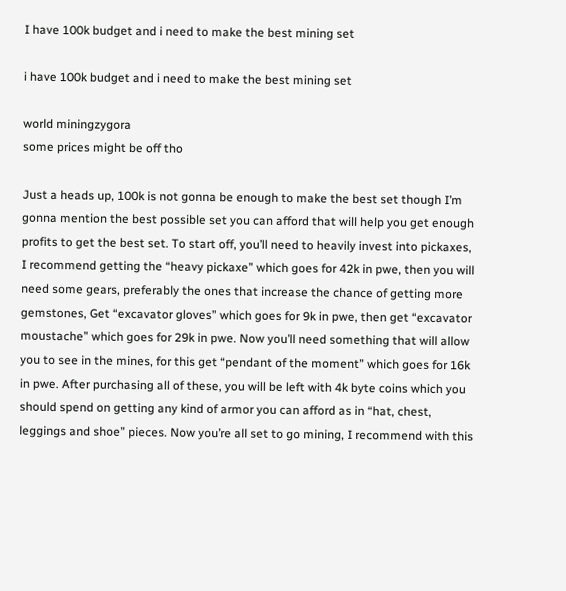I have 100k budget and i need to make the best mining set

i have 100k budget and i need to make the best mining set

world miningzygora
some prices might be off tho

Just a heads up, 100k is not gonna be enough to make the best set though I’m gonna mention the best possible set you can afford that will help you get enough profits to get the best set. To start off, you’ll need to heavily invest into pickaxes, I recommend getting the “heavy pickaxe” which goes for 42k in pwe, then you will need some gears, preferably the ones that increase the chance of getting more gemstones, Get “excavator gloves” which goes for 9k in pwe, then get “excavator moustache” which goes for 29k in pwe. Now you’ll need something that will allow you to see in the mines, for this get “pendant of the moment” which goes for 16k in pwe. After purchasing all of these, you will be left with 4k byte coins which you should spend on getting any kind of armor you can afford as in “hat, chest, leggings and shoe” pieces. Now you’re all set to go mining, I recommend with this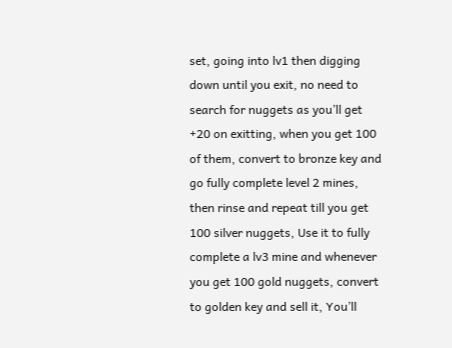set, going into lv1 then digging down until you exit, no need to search for nuggets as you’ll get +20 on exitting, when you get 100 of them, convert to bronze key and go fully complete level 2 mines, then rinse and repeat till you get 100 silver nuggets, Use it to fully complete a lv3 mine and whenever you get 100 gold nuggets, convert to golden key and sell it, You’ll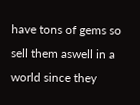have tons of gems so sell them aswell in a world since they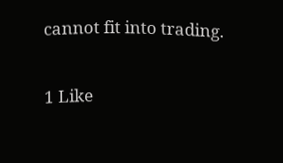cannot fit into trading.

1 Like